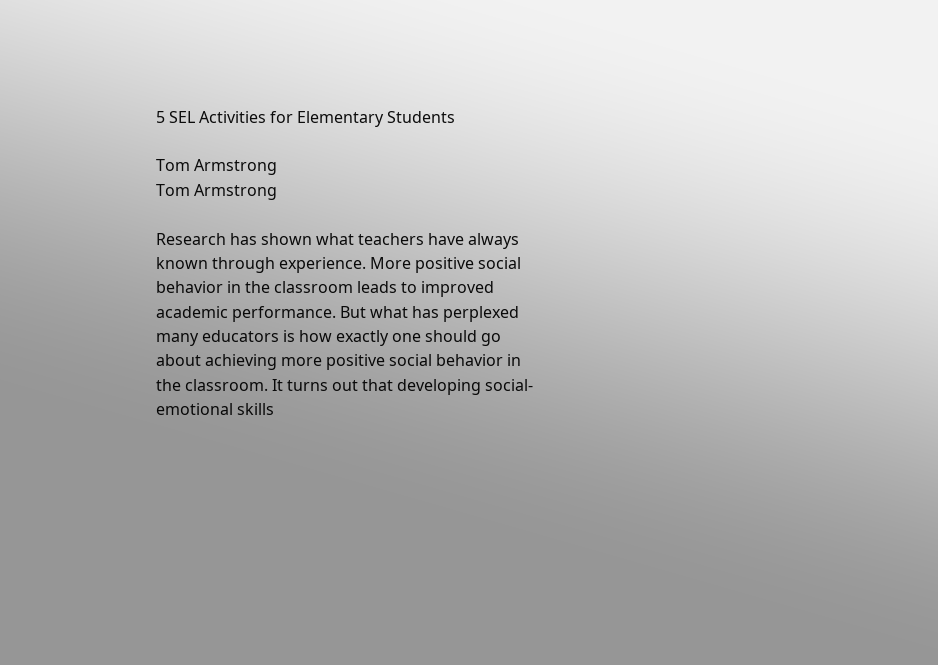5 SEL Activities for Elementary Students

Tom Armstrong
Tom Armstrong

Research has shown what teachers have always known through experience. More positive social behavior in the classroom leads to improved academic performance. But what has perplexed many educators is how exactly one should go about achieving more positive social behavior in the classroom. It turns out that developing social-emotional skills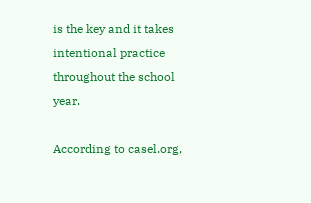is the key and it takes intentional practice throughout the school year.

According to casel.org,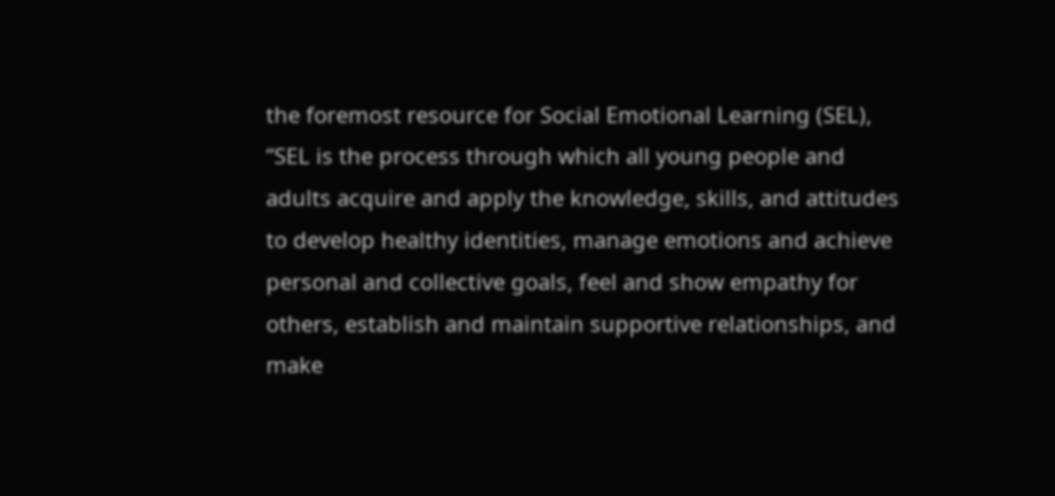the foremost resource for Social Emotional Learning (SEL), “SEL is the process through which all young people and adults acquire and apply the knowledge, skills, and attitudes to develop healthy identities, manage emotions and achieve personal and collective goals, feel and show empathy for others, establish and maintain supportive relationships, and make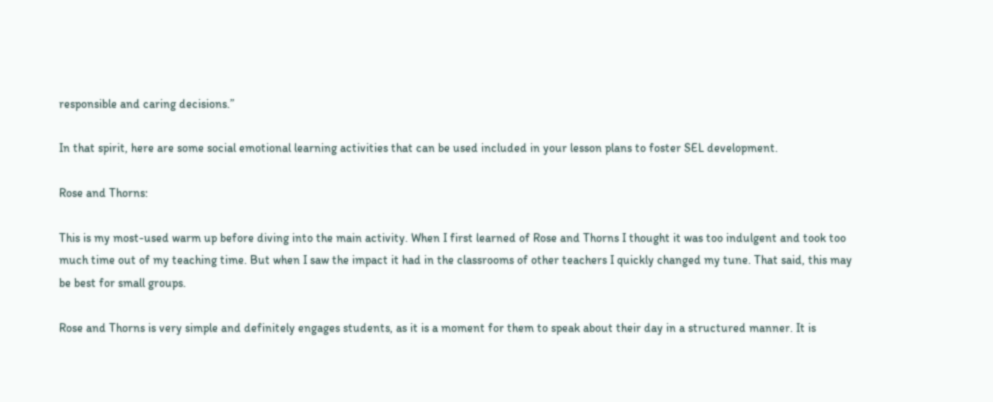responsible and caring decisions.”

In that spirit, here are some social emotional learning activities that can be used included in your lesson plans to foster SEL development.

Rose and Thorns:

This is my most-used warm up before diving into the main activity. When I first learned of Rose and Thorns I thought it was too indulgent and took too much time out of my teaching time. But when I saw the impact it had in the classrooms of other teachers I quickly changed my tune. That said, this may be best for small groups.

Rose and Thorns is very simple and definitely engages students, as it is a moment for them to speak about their day in a structured manner. It is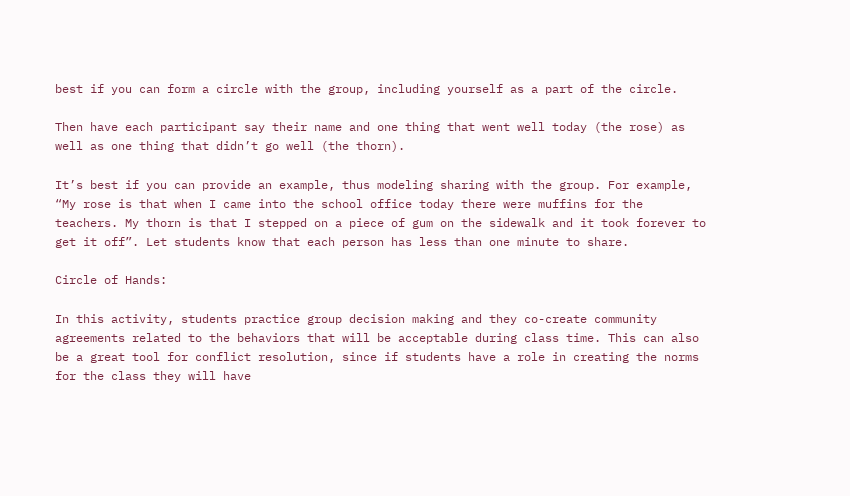best if you can form a circle with the group, including yourself as a part of the circle.

Then have each participant say their name and one thing that went well today (the rose) as well as one thing that didn’t go well (the thorn).

It’s best if you can provide an example, thus modeling sharing with the group. For example, “My rose is that when I came into the school office today there were muffins for the teachers. My thorn is that I stepped on a piece of gum on the sidewalk and it took forever to get it off”. Let students know that each person has less than one minute to share.

Circle of Hands:

In this activity, students practice group decision making and they co-create community agreements related to the behaviors that will be acceptable during class time. This can also be a great tool for conflict resolution, since if students have a role in creating the norms for the class they will have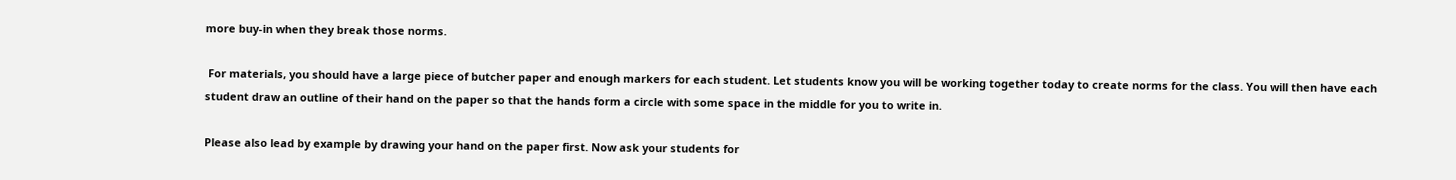more buy-in when they break those norms.

 For materials, you should have a large piece of butcher paper and enough markers for each student. Let students know you will be working together today to create norms for the class. You will then have each student draw an outline of their hand on the paper so that the hands form a circle with some space in the middle for you to write in.

Please also lead by example by drawing your hand on the paper first. Now ask your students for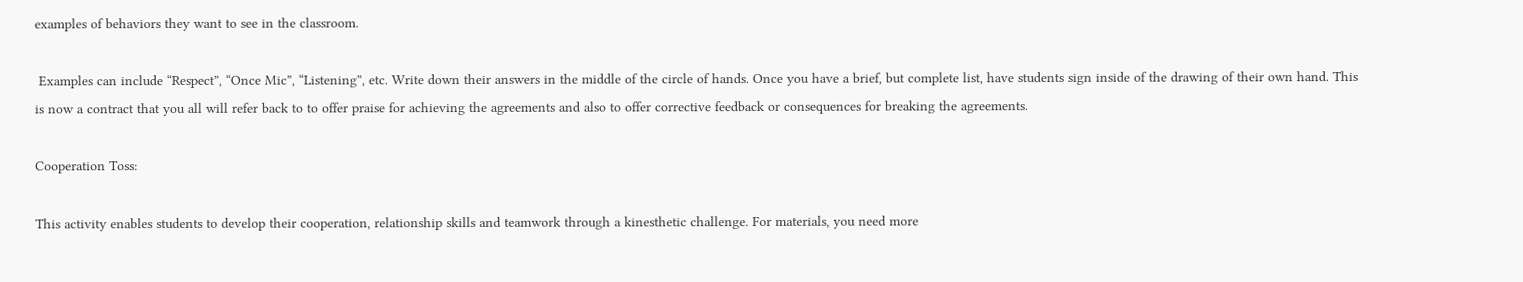examples of behaviors they want to see in the classroom.

 Examples can include “Respect”, “Once Mic”, “Listening”, etc. Write down their answers in the middle of the circle of hands. Once you have a brief, but complete list, have students sign inside of the drawing of their own hand. This is now a contract that you all will refer back to to offer praise for achieving the agreements and also to offer corrective feedback or consequences for breaking the agreements.

Cooperation Toss:

This activity enables students to develop their cooperation, relationship skills and teamwork through a kinesthetic challenge. For materials, you need more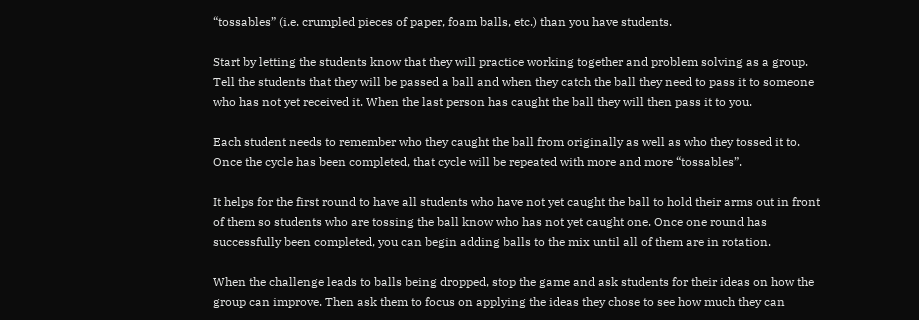“tossables” (i.e. crumpled pieces of paper, foam balls, etc.) than you have students.

Start by letting the students know that they will practice working together and problem solving as a group. Tell the students that they will be passed a ball and when they catch the ball they need to pass it to someone who has not yet received it. When the last person has caught the ball they will then pass it to you.

Each student needs to remember who they caught the ball from originally as well as who they tossed it to. Once the cycle has been completed, that cycle will be repeated with more and more “tossables”.

It helps for the first round to have all students who have not yet caught the ball to hold their arms out in front of them so students who are tossing the ball know who has not yet caught one. Once one round has successfully been completed, you can begin adding balls to the mix until all of them are in rotation.

When the challenge leads to balls being dropped, stop the game and ask students for their ideas on how the group can improve. Then ask them to focus on applying the ideas they chose to see how much they can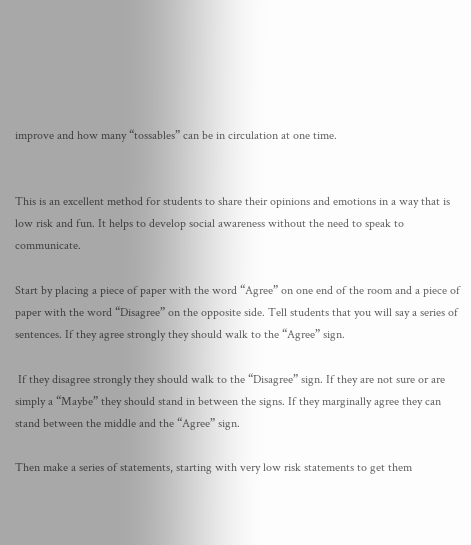improve and how many “tossables” can be in circulation at one time.


This is an excellent method for students to share their opinions and emotions in a way that is low risk and fun. It helps to develop social awareness without the need to speak to communicate.

Start by placing a piece of paper with the word “Agree” on one end of the room and a piece of paper with the word “Disagree” on the opposite side. Tell students that you will say a series of sentences. If they agree strongly they should walk to the “Agree” sign.

 If they disagree strongly they should walk to the “Disagree” sign. If they are not sure or are simply a “Maybe” they should stand in between the signs. If they marginally agree they can stand between the middle and the “Agree” sign.

Then make a series of statements, starting with very low risk statements to get them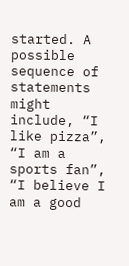started. A possible sequence of statements might include, “I like pizza”, “I am a sports fan”, “I believe I am a good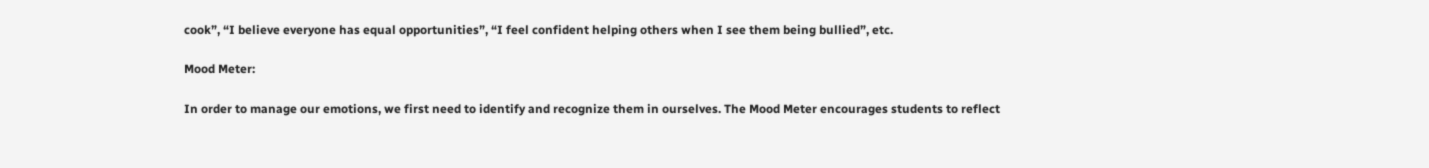cook”, “I believe everyone has equal opportunities”, “I feel confident helping others when I see them being bullied”, etc.

Mood Meter:

In order to manage our emotions, we first need to identify and recognize them in ourselves. The Mood Meter encourages students to reflect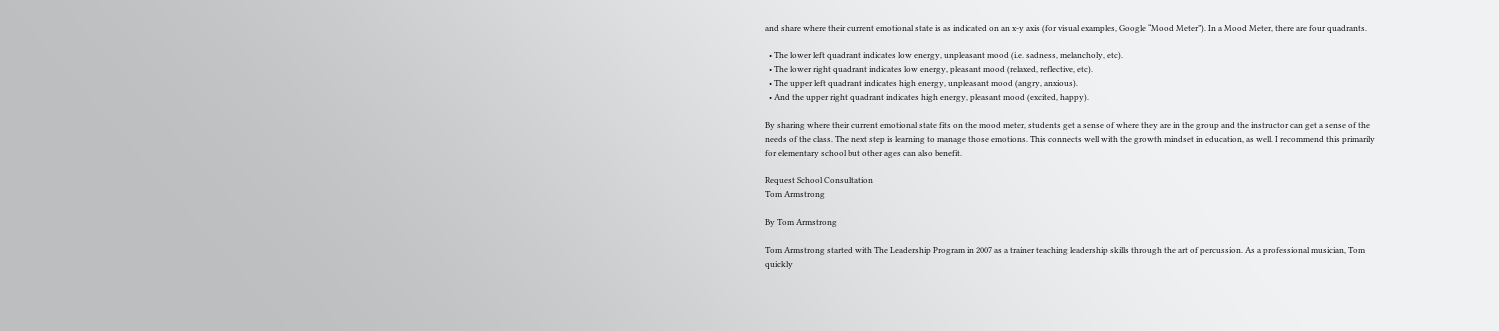and share where their current emotional state is as indicated on an x-y axis (for visual examples, Google “Mood Meter”). In a Mood Meter, there are four quadrants.

  • The lower left quadrant indicates low energy, unpleasant mood (i.e. sadness, melancholy, etc).
  • The lower right quadrant indicates low energy, pleasant mood (relaxed, reflective, etc).
  • The upper left quadrant indicates high energy, unpleasant mood (angry, anxious).
  • And the upper right quadrant indicates high energy, pleasant mood (excited, happy).

By sharing where their current emotional state fits on the mood meter, students get a sense of where they are in the group and the instructor can get a sense of the needs of the class. The next step is learning to manage those emotions. This connects well with the growth mindset in education, as well. I recommend this primarily for elementary school but other ages can also benefit.

Request School Consultation
Tom Armstrong

By Tom Armstrong

Tom Armstrong started with The Leadership Program in 2007 as a trainer teaching leadership skills through the art of percussion. As a professional musician, Tom quickly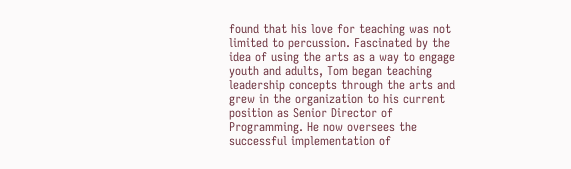found that his love for teaching was not limited to percussion. Fascinated by the idea of using the arts as a way to engage youth and adults, Tom began teaching leadership concepts through the arts and grew in the organization to his current position as Senior Director of Programming. He now oversees the successful implementation of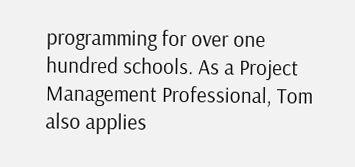programming for over one hundred schools. As a Project Management Professional, Tom also applies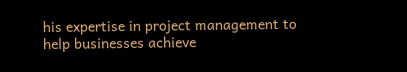his expertise in project management to help businesses achieve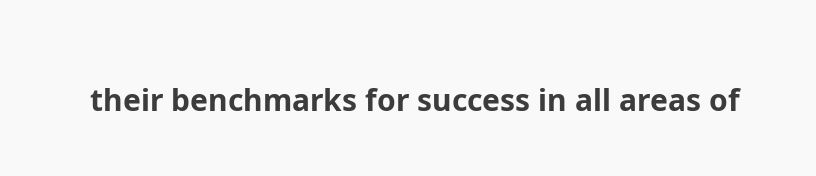their benchmarks for success in all areas of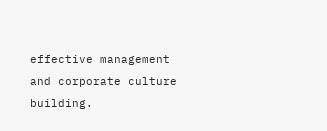effective management and corporate culture building.